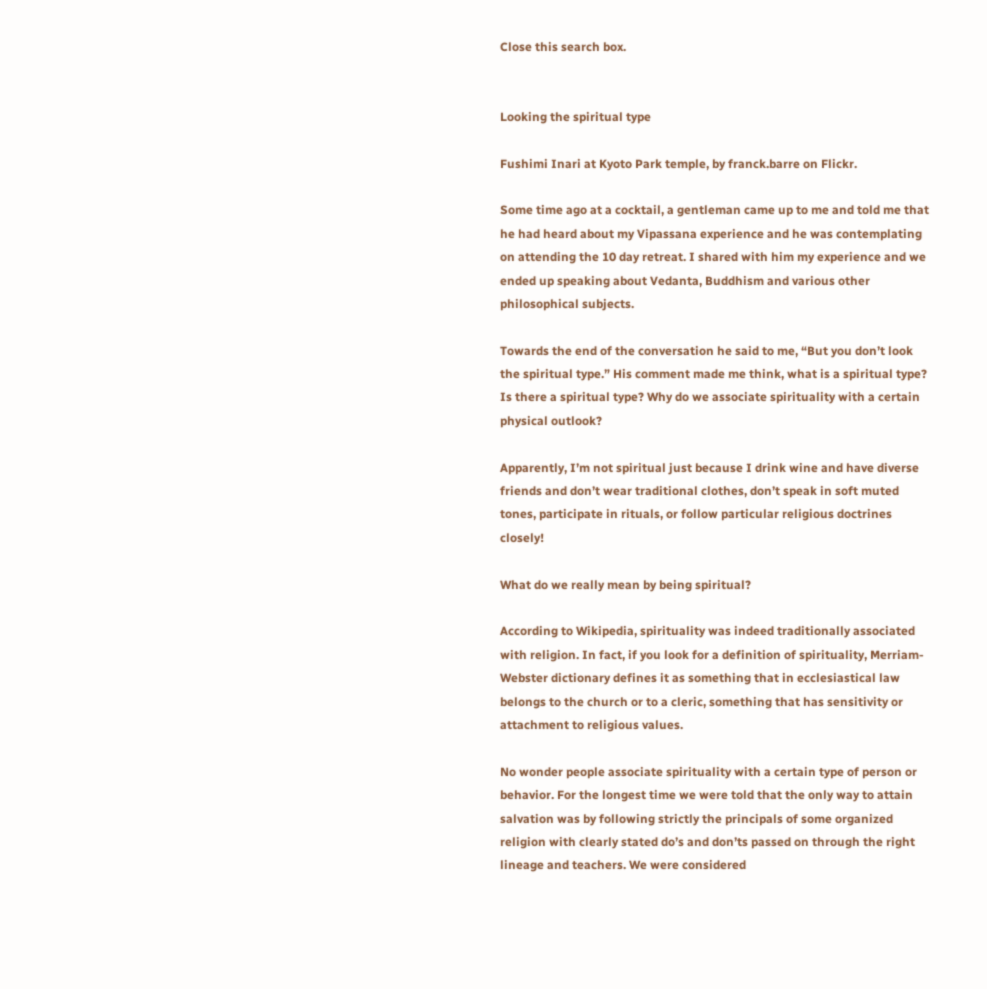Close this search box.


Looking the spiritual type

Fushimi Inari at Kyoto Park temple, by franck.barre on Flickr.

Some time ago at a cocktail, a gentleman came up to me and told me that he had heard about my Vipassana experience and he was contemplating on attending the 10 day retreat. I shared with him my experience and we ended up speaking about Vedanta, Buddhism and various other philosophical subjects.

Towards the end of the conversation he said to me, “But you don’t look the spiritual type.” His comment made me think, what is a spiritual type? Is there a spiritual type? Why do we associate spirituality with a certain physical outlook?

Apparently, I’m not spiritual just because I drink wine and have diverse friends and don’t wear traditional clothes, don’t speak in soft muted tones, participate in rituals, or follow particular religious doctrines closely!

What do we really mean by being spiritual?

According to Wikipedia, spirituality was indeed traditionally associated with religion. In fact, if you look for a definition of spirituality, Merriam-Webster dictionary defines it as something that in ecclesiastical law belongs to the church or to a cleric, something that has sensitivity or attachment to religious values.

No wonder people associate spirituality with a certain type of person or behavior. For the longest time we were told that the only way to attain salvation was by following strictly the principals of some organized religion with clearly stated do’s and don’ts passed on through the right lineage and teachers. We were considered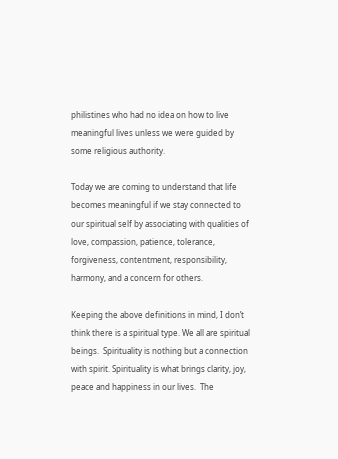philistines who had no idea on how to live meaningful lives unless we were guided by some religious authority.

Today we are coming to understand that life becomes meaningful if we stay connected to our spiritual self by associating with qualities of love, compassion, patience, tolerance, forgiveness, contentment, responsibility, harmony, and a concern for others.

Keeping the above definitions in mind, I don’t think there is a spiritual type. We all are spiritual beings.  Spirituality is nothing but a connection with spirit. Spirituality is what brings clarity, joy, peace and happiness in our lives.  The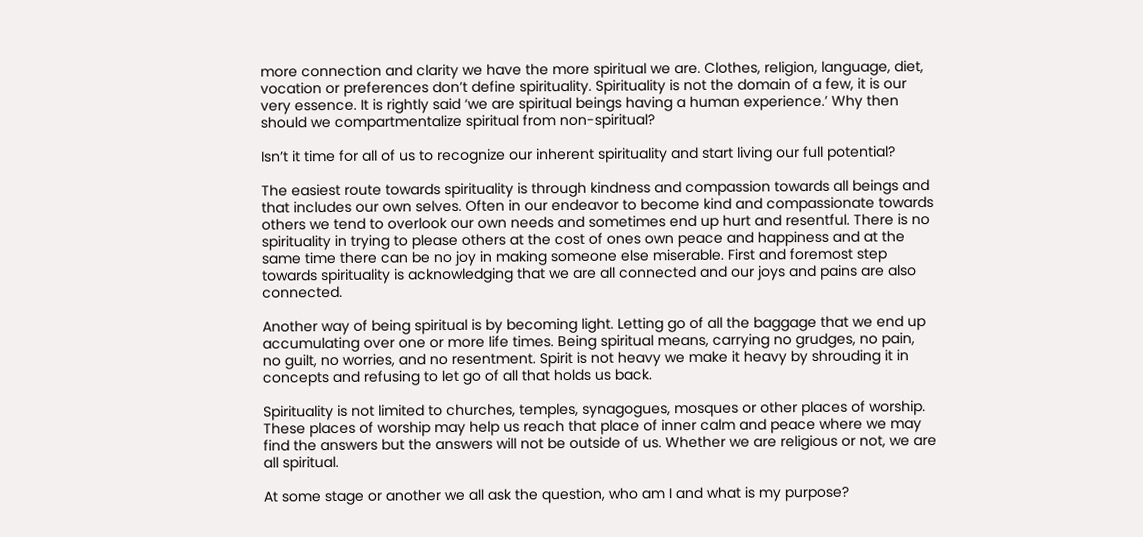more connection and clarity we have the more spiritual we are. Clothes, religion, language, diet, vocation or preferences don’t define spirituality. Spirituality is not the domain of a few, it is our very essence. It is rightly said ‘we are spiritual beings having a human experience.’ Why then should we compartmentalize spiritual from non-spiritual?

Isn’t it time for all of us to recognize our inherent spirituality and start living our full potential?

The easiest route towards spirituality is through kindness and compassion towards all beings and that includes our own selves. Often in our endeavor to become kind and compassionate towards others we tend to overlook our own needs and sometimes end up hurt and resentful. There is no spirituality in trying to please others at the cost of ones own peace and happiness and at the same time there can be no joy in making someone else miserable. First and foremost step towards spirituality is acknowledging that we are all connected and our joys and pains are also connected.

Another way of being spiritual is by becoming light. Letting go of all the baggage that we end up accumulating over one or more life times. Being spiritual means, carrying no grudges, no pain, no guilt, no worries, and no resentment. Spirit is not heavy we make it heavy by shrouding it in concepts and refusing to let go of all that holds us back.

Spirituality is not limited to churches, temples, synagogues, mosques or other places of worship. These places of worship may help us reach that place of inner calm and peace where we may find the answers but the answers will not be outside of us. Whether we are religious or not, we are all spiritual.

At some stage or another we all ask the question, who am I and what is my purpose?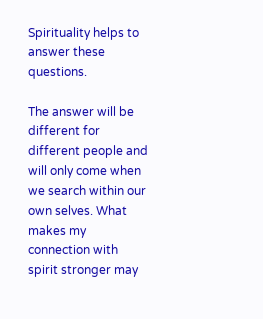Spirituality helps to answer these questions.

The answer will be different for different people and will only come when we search within our own selves. What makes my connection with spirit stronger may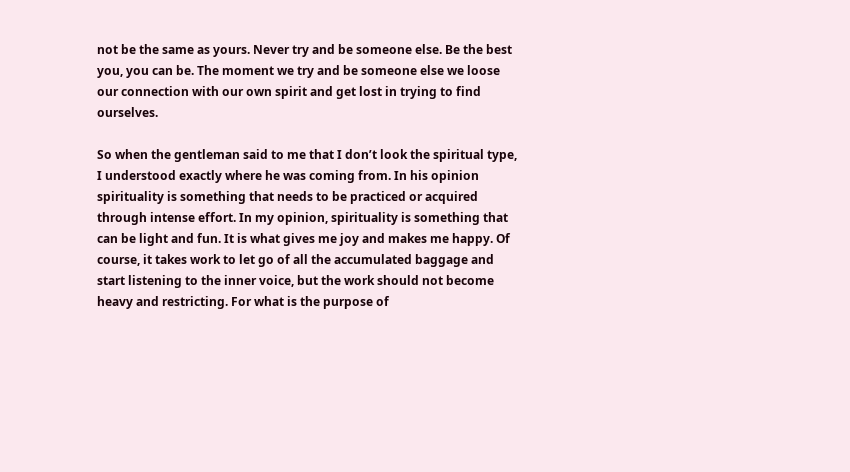not be the same as yours. Never try and be someone else. Be the best you, you can be. The moment we try and be someone else we loose our connection with our own spirit and get lost in trying to find ourselves.

So when the gentleman said to me that I don’t look the spiritual type, I understood exactly where he was coming from. In his opinion spirituality is something that needs to be practiced or acquired through intense effort. In my opinion, spirituality is something that can be light and fun. It is what gives me joy and makes me happy. Of course, it takes work to let go of all the accumulated baggage and start listening to the inner voice, but the work should not become heavy and restricting. For what is the purpose of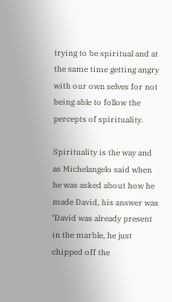trying to be spiritual and at the same time getting angry with our own selves for not being able to follow the percepts of spirituality.

Spirituality is the way and as Michelangelo said when he was asked about how he made David, his answer was ‘David was already present in the marble, he just chipped off the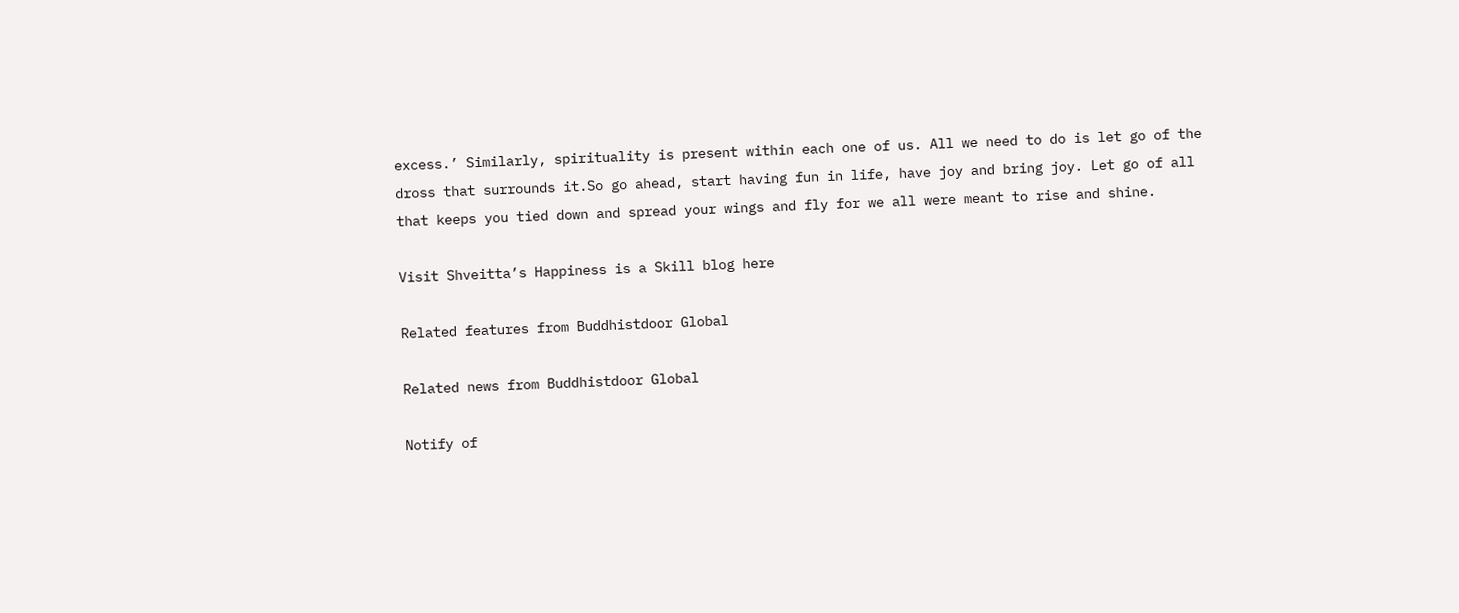excess.’ Similarly, spirituality is present within each one of us. All we need to do is let go of the dross that surrounds it.So go ahead, start having fun in life, have joy and bring joy. Let go of all that keeps you tied down and spread your wings and fly for we all were meant to rise and shine.

Visit Shveitta’s Happiness is a Skill blog here

Related features from Buddhistdoor Global

Related news from Buddhistdoor Global

Notify of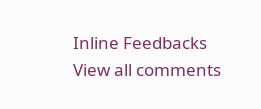Inline Feedbacks
View all comments